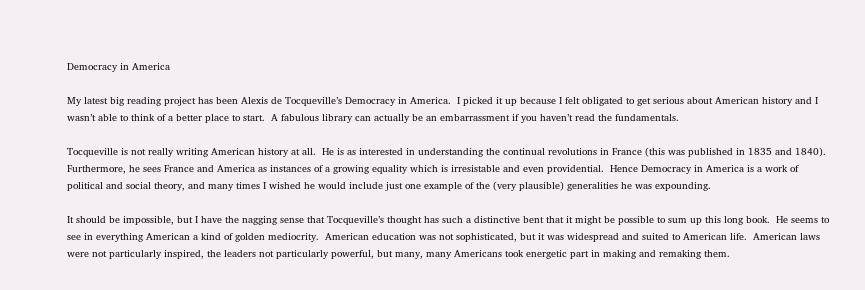Democracy in America

My latest big reading project has been Alexis de Tocqueville’s Democracy in America.  I picked it up because I felt obligated to get serious about American history and I wasn’t able to think of a better place to start.  A fabulous library can actually be an embarrassment if you haven’t read the fundamentals.

Tocqueville is not really writing American history at all.  He is as interested in understanding the continual revolutions in France (this was published in 1835 and 1840).  Furthermore, he sees France and America as instances of a growing equality which is irresistable and even providential.  Hence Democracy in America is a work of political and social theory, and many times I wished he would include just one example of the (very plausible) generalities he was expounding.

It should be impossible, but I have the nagging sense that Tocqueville’s thought has such a distinctive bent that it might be possible to sum up this long book.  He seems to see in everything American a kind of golden mediocrity.  American education was not sophisticated, but it was widespread and suited to American life.  American laws were not particularly inspired, the leaders not particularly powerful, but many, many Americans took energetic part in making and remaking them.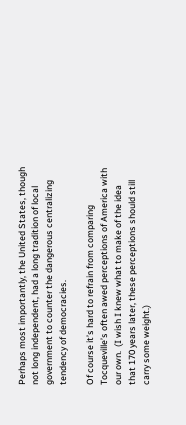Perhaps most importantly, the United States, though not long independent, had a long tradition of local government to counter the dangerous centralizing tendency of democracies.

Of course it’s hard to refrain from comparing Tocqueville’s often awed perceptions of America with our own.  (I wish I knew what to make of the idea that 170 years later, these perceptions should still carry some weight.)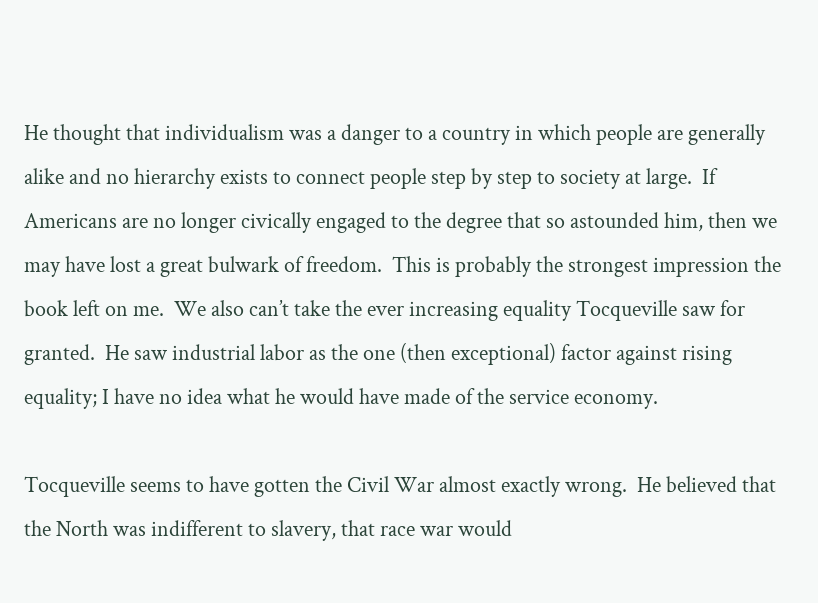He thought that individualism was a danger to a country in which people are generally alike and no hierarchy exists to connect people step by step to society at large.  If Americans are no longer civically engaged to the degree that so astounded him, then we may have lost a great bulwark of freedom.  This is probably the strongest impression the book left on me.  We also can’t take the ever increasing equality Tocqueville saw for granted.  He saw industrial labor as the one (then exceptional) factor against rising equality; I have no idea what he would have made of the service economy.

Tocqueville seems to have gotten the Civil War almost exactly wrong.  He believed that the North was indifferent to slavery, that race war would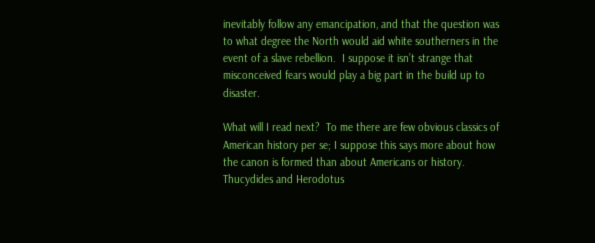inevitably follow any emancipation, and that the question was to what degree the North would aid white southerners in the event of a slave rebellion.  I suppose it isn’t strange that misconceived fears would play a big part in the build up to disaster.

What will I read next?  To me there are few obvious classics of American history per se; I suppose this says more about how the canon is formed than about Americans or history.  Thucydides and Herodotus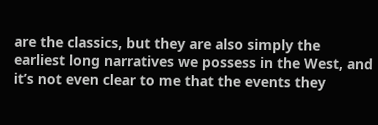are the classics, but they are also simply the earliest long narratives we possess in the West, and it’s not even clear to me that the events they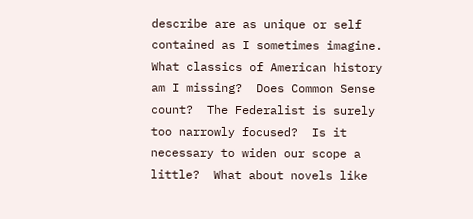describe are as unique or self contained as I sometimes imagine.  What classics of American history am I missing?  Does Common Sense count?  The Federalist is surely too narrowly focused?  Is it necessary to widen our scope a little?  What about novels like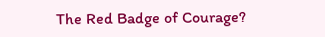The Red Badge of Courage?